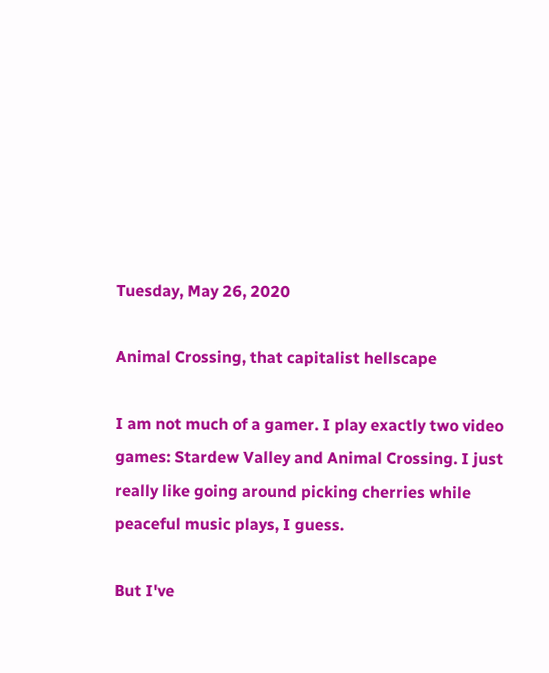Tuesday, May 26, 2020

Animal Crossing, that capitalist hellscape

I am not much of a gamer. I play exactly two video games: Stardew Valley and Animal Crossing. I just really like going around picking cherries while peaceful music plays, I guess.

But I've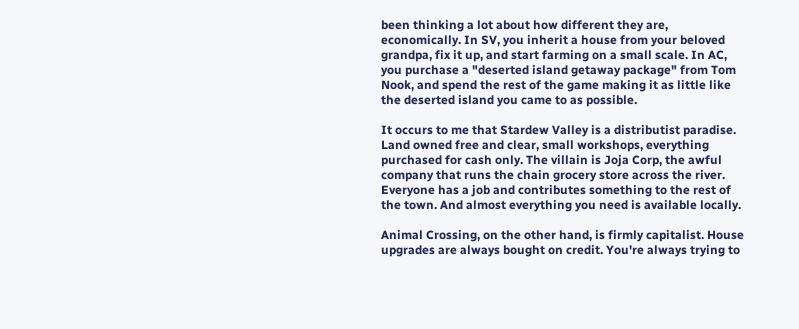been thinking a lot about how different they are, economically. In SV, you inherit a house from your beloved grandpa, fix it up, and start farming on a small scale. In AC, you purchase a "deserted island getaway package" from Tom Nook, and spend the rest of the game making it as little like the deserted island you came to as possible.

It occurs to me that Stardew Valley is a distributist paradise. Land owned free and clear, small workshops, everything purchased for cash only. The villain is Joja Corp, the awful company that runs the chain grocery store across the river. Everyone has a job and contributes something to the rest of the town. And almost everything you need is available locally.

Animal Crossing, on the other hand, is firmly capitalist. House upgrades are always bought on credit. You're always trying to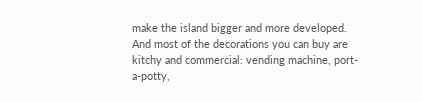make the island bigger and more developed. And most of the decorations you can buy are kitchy and commercial: vending machine, port-a-potty,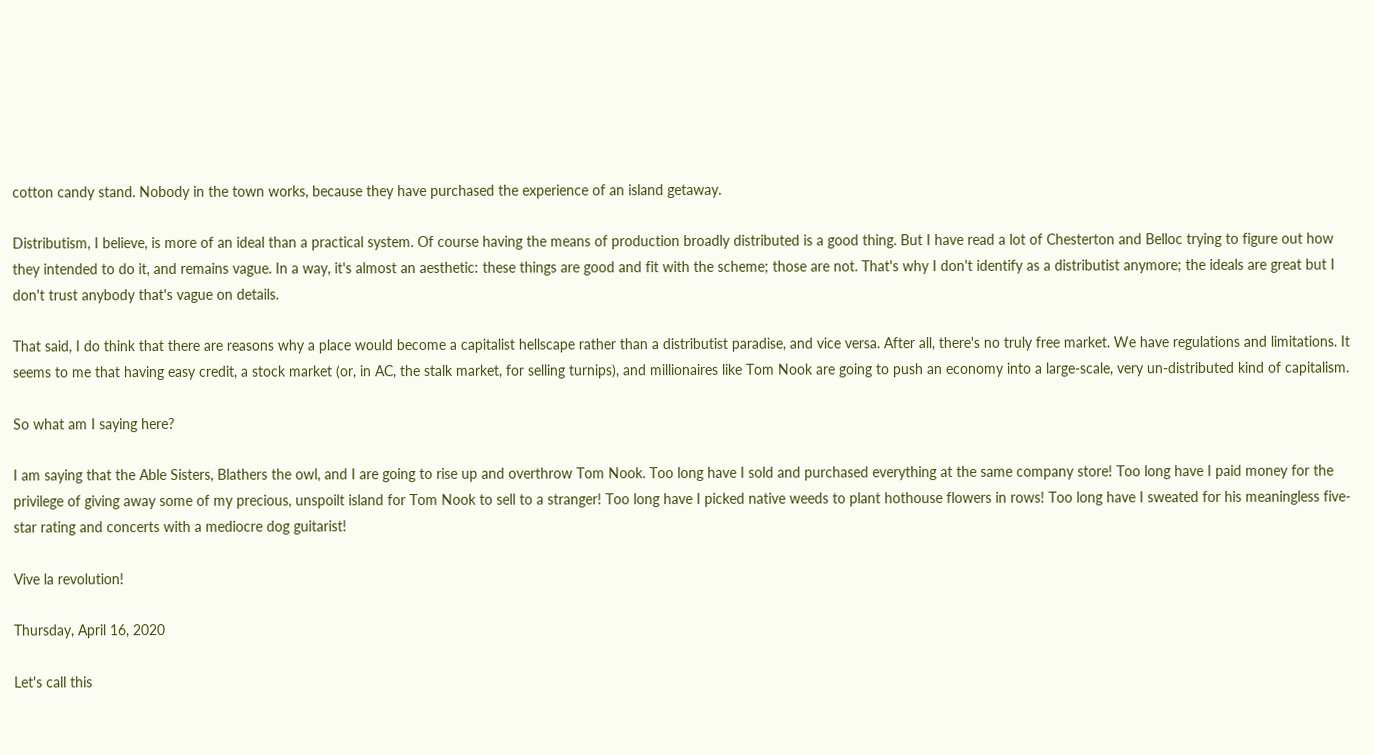cotton candy stand. Nobody in the town works, because they have purchased the experience of an island getaway.

Distributism, I believe, is more of an ideal than a practical system. Of course having the means of production broadly distributed is a good thing. But I have read a lot of Chesterton and Belloc trying to figure out how they intended to do it, and remains vague. In a way, it's almost an aesthetic: these things are good and fit with the scheme; those are not. That's why I don't identify as a distributist anymore; the ideals are great but I don't trust anybody that's vague on details.

That said, I do think that there are reasons why a place would become a capitalist hellscape rather than a distributist paradise, and vice versa. After all, there's no truly free market. We have regulations and limitations. It seems to me that having easy credit, a stock market (or, in AC, the stalk market, for selling turnips), and millionaires like Tom Nook are going to push an economy into a large-scale, very un-distributed kind of capitalism.

So what am I saying here?

I am saying that the Able Sisters, Blathers the owl, and I are going to rise up and overthrow Tom Nook. Too long have I sold and purchased everything at the same company store! Too long have I paid money for the privilege of giving away some of my precious, unspoilt island for Tom Nook to sell to a stranger! Too long have I picked native weeds to plant hothouse flowers in rows! Too long have I sweated for his meaningless five-star rating and concerts with a mediocre dog guitarist!

Vive la revolution!

Thursday, April 16, 2020

Let's call this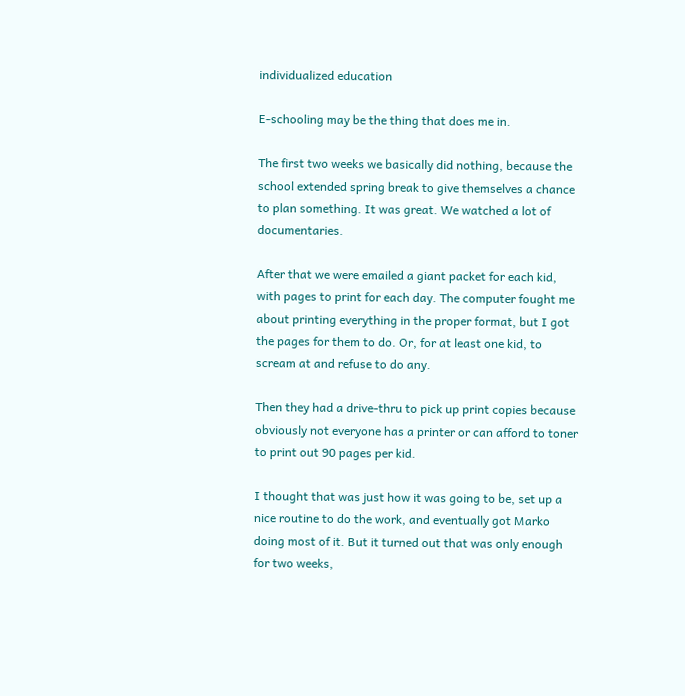individualized education

E-schooling may be the thing that does me in.

The first two weeks we basically did nothing, because the school extended spring break to give themselves a chance to plan something. It was great. We watched a lot of documentaries.

After that we were emailed a giant packet for each kid, with pages to print for each day. The computer fought me about printing everything in the proper format, but I got the pages for them to do. Or, for at least one kid, to scream at and refuse to do any.

Then they had a drive-thru to pick up print copies because obviously not everyone has a printer or can afford to toner to print out 90 pages per kid.

I thought that was just how it was going to be, set up a nice routine to do the work, and eventually got Marko doing most of it. But it turned out that was only enough for two weeks,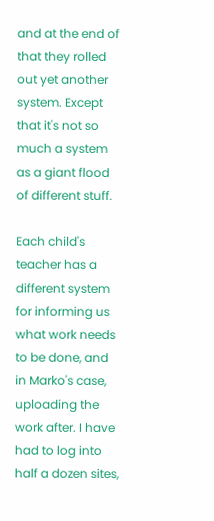and at the end of that they rolled out yet another system. Except that it's not so much a system as a giant flood of different stuff.

Each child's teacher has a different system for informing us what work needs to be done, and in Marko's case, uploading the work after. I have had to log into half a dozen sites,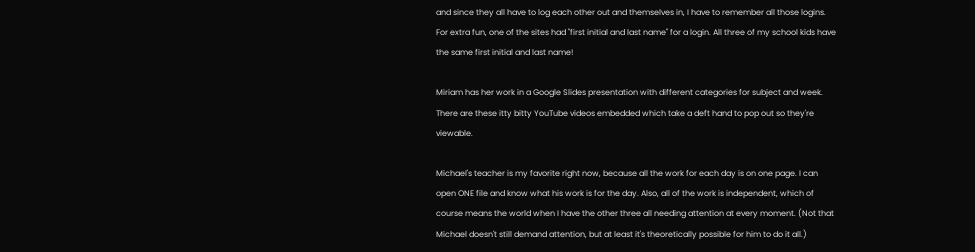and since they all have to log each other out and themselves in, I have to remember all those logins. For extra fun, one of the sites had "first initial and last name" for a login. All three of my school kids have the same first initial and last name!

Miriam has her work in a Google Slides presentation with different categories for subject and week. There are these itty bitty YouTube videos embedded which take a deft hand to pop out so they're viewable.

Michael's teacher is my favorite right now, because all the work for each day is on one page. I can open ONE file and know what his work is for the day. Also, all of the work is independent, which of course means the world when I have the other three all needing attention at every moment. (Not that Michael doesn't still demand attention, but at least it's theoretically possible for him to do it all.)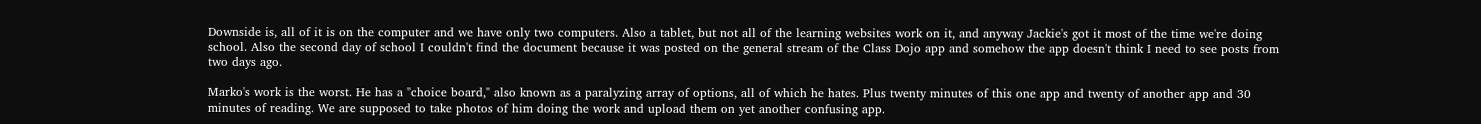Downside is, all of it is on the computer and we have only two computers. Also a tablet, but not all of the learning websites work on it, and anyway Jackie's got it most of the time we're doing school. Also the second day of school I couldn't find the document because it was posted on the general stream of the Class Dojo app and somehow the app doesn't think I need to see posts from two days ago.

Marko's work is the worst. He has a "choice board," also known as a paralyzing array of options, all of which he hates. Plus twenty minutes of this one app and twenty of another app and 30 minutes of reading. We are supposed to take photos of him doing the work and upload them on yet another confusing app.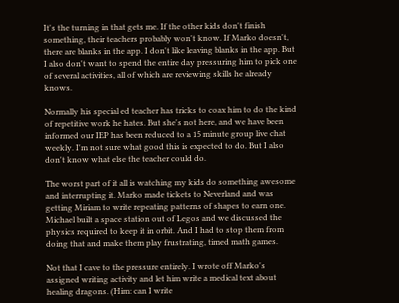It's the turning in that gets me. If the other kids don't finish something, their teachers probably won't know. If Marko doesn't, there are blanks in the app. I don't like leaving blanks in the app. But I also don't want to spend the entire day pressuring him to pick one of several activities, all of which are reviewing skills he already knows.

Normally his special ed teacher has tricks to coax him to do the kind of repetitive work he hates. But she's not here, and we have been informed our IEP has been reduced to a 15 minute group live chat weekly. I'm not sure what good this is expected to do. But I also don't know what else the teacher could do.

The worst part of it all is watching my kids do something awesome and interrupting it. Marko made tickets to Neverland and was getting Miriam to write repeating patterns of shapes to earn one. Michael built a space station out of Legos and we discussed the physics required to keep it in orbit. And I had to stop them from doing that and make them play frustrating, timed math games.

Not that I cave to the pressure entirely. I wrote off Marko's assigned writing activity and let him write a medical text about healing dragons. (Him: can I write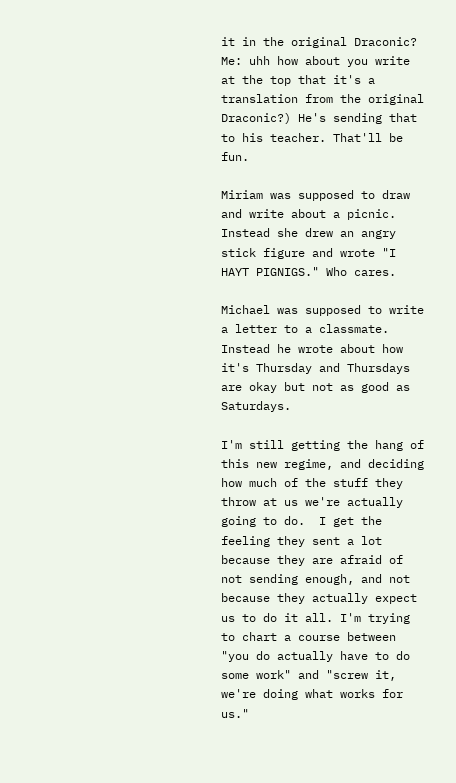it in the original Draconic? Me: uhh how about you write at the top that it's a translation from the original Draconic?) He's sending that to his teacher. That'll be fun.

Miriam was supposed to draw and write about a picnic. Instead she drew an angry stick figure and wrote "I HAYT PIGNIGS." Who cares.

Michael was supposed to write a letter to a classmate. Instead he wrote about how it's Thursday and Thursdays are okay but not as good as Saturdays.

I'm still getting the hang of this new regime, and deciding how much of the stuff they throw at us we're actually going to do.  I get the feeling they sent a lot because they are afraid of not sending enough, and not because they actually expect us to do it all. I'm trying to chart a course between "you do actually have to do some work" and "screw it, we're doing what works for us."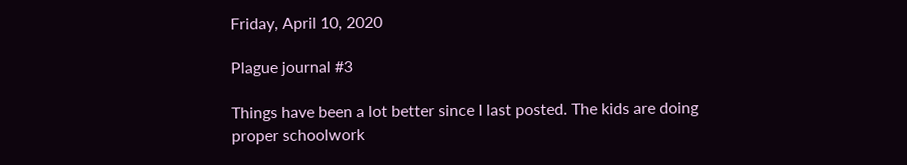Friday, April 10, 2020

Plague journal #3

Things have been a lot better since I last posted. The kids are doing proper schoolwork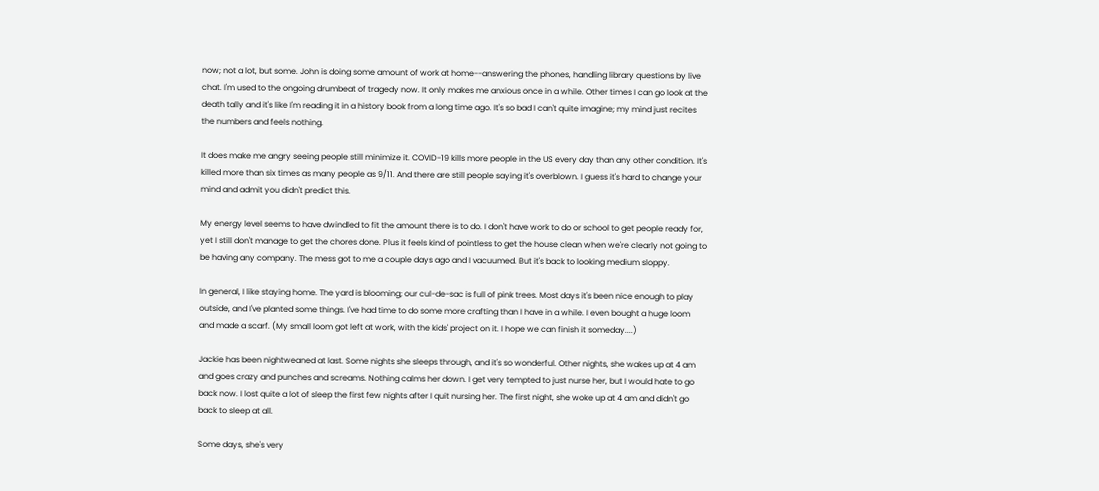now; not a lot, but some. John is doing some amount of work at home--answering the phones, handling library questions by live chat. I'm used to the ongoing drumbeat of tragedy now. It only makes me anxious once in a while. Other times I can go look at the death tally and it's like I'm reading it in a history book from a long time ago. It's so bad I can't quite imagine; my mind just recites the numbers and feels nothing.

It does make me angry seeing people still minimize it. COVID-19 kills more people in the US every day than any other condition. It's killed more than six times as many people as 9/11. And there are still people saying it's overblown. I guess it's hard to change your mind and admit you didn't predict this.

My energy level seems to have dwindled to fit the amount there is to do. I don't have work to do or school to get people ready for, yet I still don't manage to get the chores done. Plus it feels kind of pointless to get the house clean when we're clearly not going to be having any company. The mess got to me a couple days ago and I vacuumed. But it's back to looking medium sloppy.

In general, I like staying home. The yard is blooming; our cul-de-sac is full of pink trees. Most days it's been nice enough to play outside, and I've planted some things. I've had time to do some more crafting than I have in a while. I even bought a huge loom and made a scarf. (My small loom got left at work, with the kids' project on it. I hope we can finish it someday....)

Jackie has been nightweaned at last. Some nights she sleeps through, and it's so wonderful. Other nights, she wakes up at 4 am and goes crazy and punches and screams. Nothing calms her down. I get very tempted to just nurse her, but I would hate to go back now. I lost quite a lot of sleep the first few nights after I quit nursing her. The first night, she woke up at 4 am and didn't go back to sleep at all.

Some days, she's very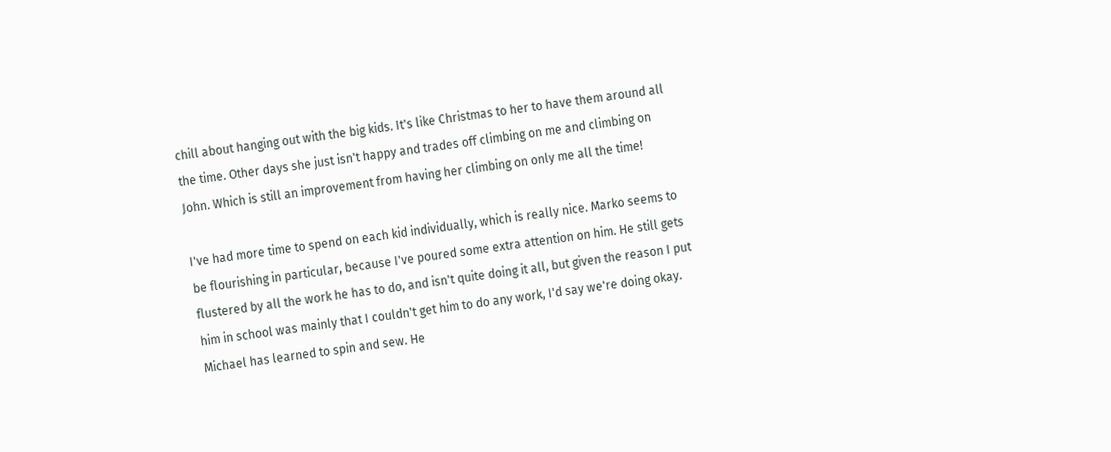chill about hanging out with the big kids. It's like Christmas to her to have them around all the time. Other days she just isn't happy and trades off climbing on me and climbing on John. Which is still an improvement from having her climbing on only me all the time!

I've had more time to spend on each kid individually, which is really nice. Marko seems to be flourishing in particular, because I've poured some extra attention on him. He still gets flustered by all the work he has to do, and isn't quite doing it all, but given the reason I put him in school was mainly that I couldn't get him to do any work, I'd say we're doing okay. Michael has learned to spin and sew. He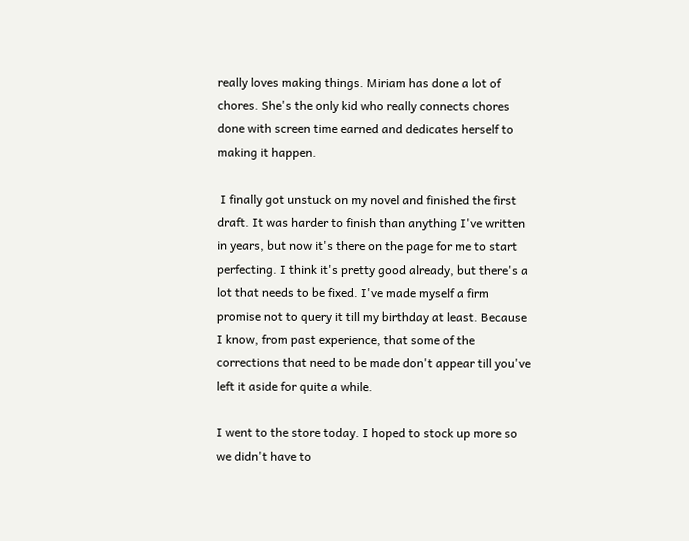really loves making things. Miriam has done a lot of chores. She's the only kid who really connects chores done with screen time earned and dedicates herself to making it happen.

 I finally got unstuck on my novel and finished the first draft. It was harder to finish than anything I've written in years, but now it's there on the page for me to start perfecting. I think it's pretty good already, but there's a lot that needs to be fixed. I've made myself a firm promise not to query it till my birthday at least. Because I know, from past experience, that some of the corrections that need to be made don't appear till you've left it aside for quite a while.

I went to the store today. I hoped to stock up more so we didn't have to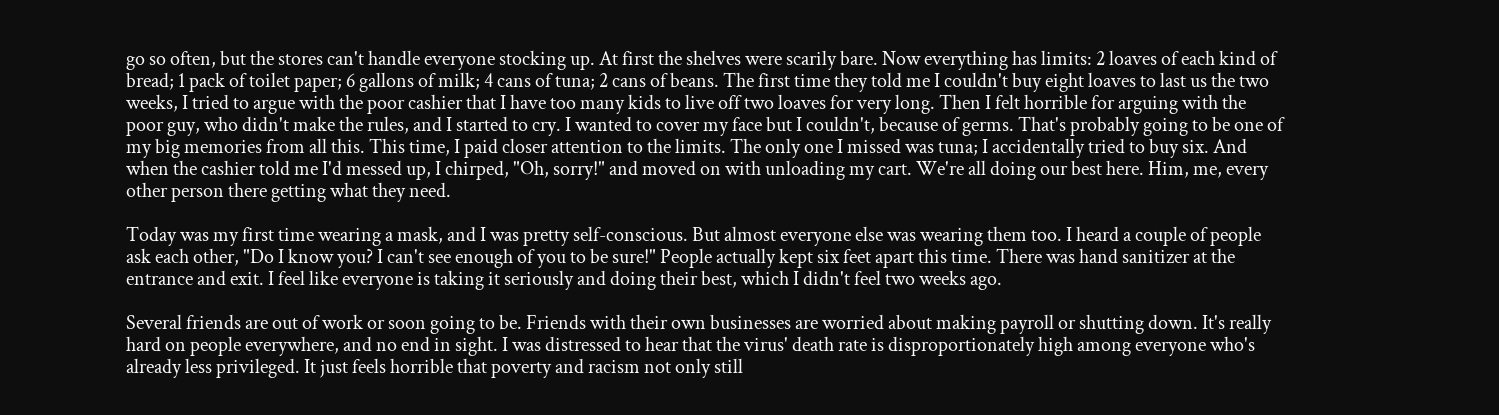go so often, but the stores can't handle everyone stocking up. At first the shelves were scarily bare. Now everything has limits: 2 loaves of each kind of bread; 1 pack of toilet paper; 6 gallons of milk; 4 cans of tuna; 2 cans of beans. The first time they told me I couldn't buy eight loaves to last us the two weeks, I tried to argue with the poor cashier that I have too many kids to live off two loaves for very long. Then I felt horrible for arguing with the poor guy, who didn't make the rules, and I started to cry. I wanted to cover my face but I couldn't, because of germs. That's probably going to be one of my big memories from all this. This time, I paid closer attention to the limits. The only one I missed was tuna; I accidentally tried to buy six. And when the cashier told me I'd messed up, I chirped, "Oh, sorry!" and moved on with unloading my cart. We're all doing our best here. Him, me, every other person there getting what they need.

Today was my first time wearing a mask, and I was pretty self-conscious. But almost everyone else was wearing them too. I heard a couple of people ask each other, "Do I know you? I can't see enough of you to be sure!" People actually kept six feet apart this time. There was hand sanitizer at the entrance and exit. I feel like everyone is taking it seriously and doing their best, which I didn't feel two weeks ago.

Several friends are out of work or soon going to be. Friends with their own businesses are worried about making payroll or shutting down. It's really hard on people everywhere, and no end in sight. I was distressed to hear that the virus' death rate is disproportionately high among everyone who's already less privileged. It just feels horrible that poverty and racism not only still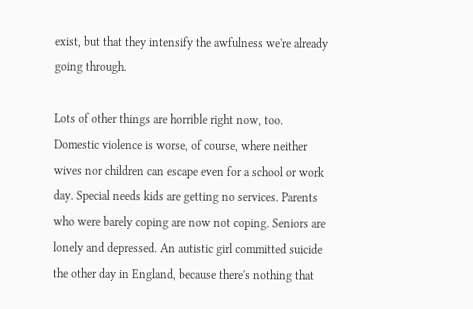exist, but that they intensify the awfulness we're already going through.

Lots of other things are horrible right now, too. Domestic violence is worse, of course, where neither wives nor children can escape even for a school or work day. Special needs kids are getting no services. Parents who were barely coping are now not coping. Seniors are lonely and depressed. An autistic girl committed suicide the other day in England, because there's nothing that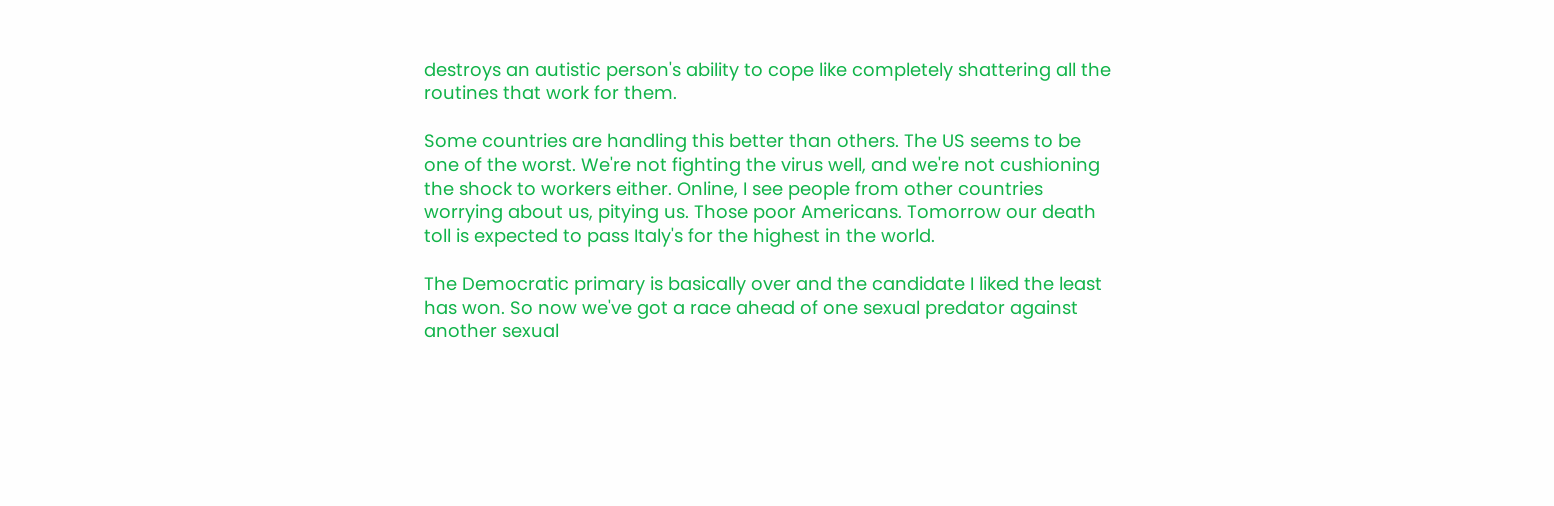destroys an autistic person's ability to cope like completely shattering all the routines that work for them.

Some countries are handling this better than others. The US seems to be one of the worst. We're not fighting the virus well, and we're not cushioning the shock to workers either. Online, I see people from other countries worrying about us, pitying us. Those poor Americans. Tomorrow our death toll is expected to pass Italy's for the highest in the world.

The Democratic primary is basically over and the candidate I liked the least has won. So now we've got a race ahead of one sexual predator against another sexual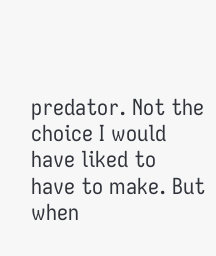predator. Not the choice I would have liked to have to make. But when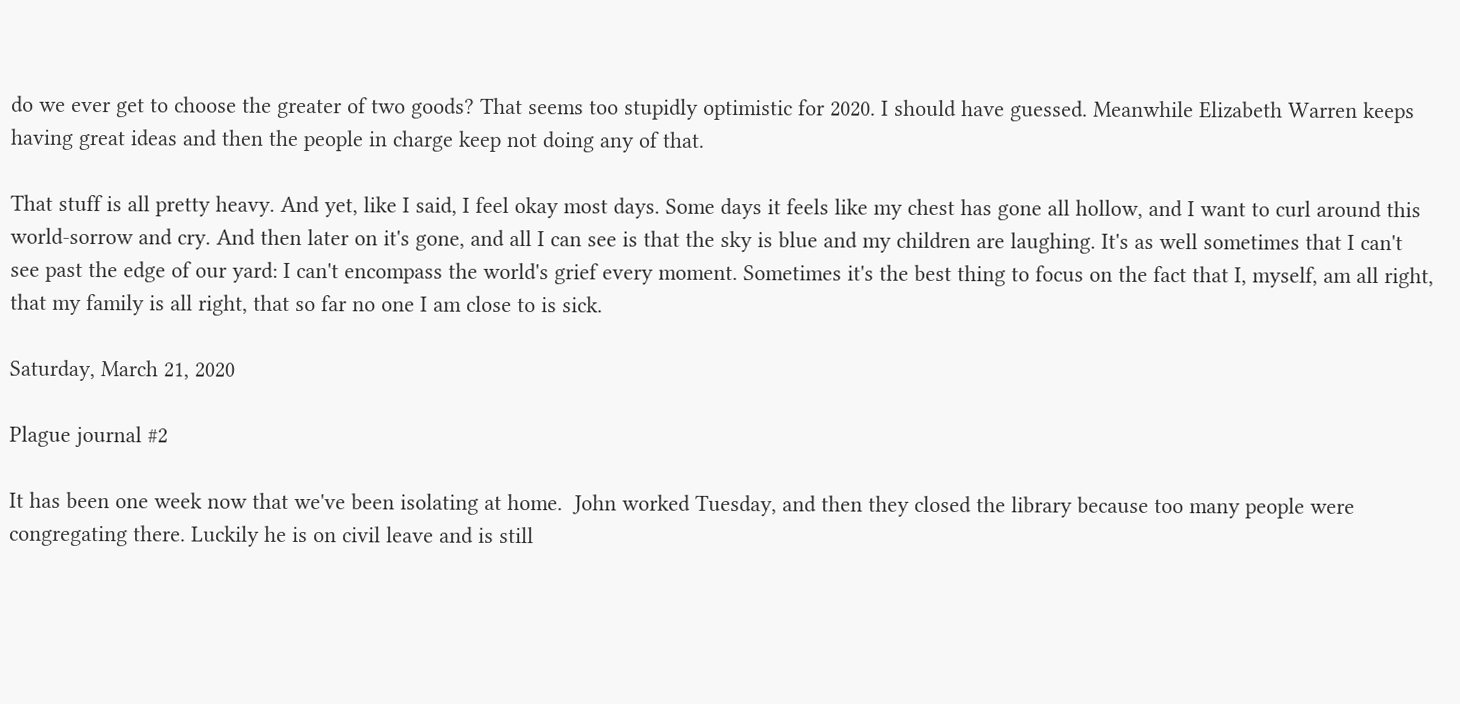do we ever get to choose the greater of two goods? That seems too stupidly optimistic for 2020. I should have guessed. Meanwhile Elizabeth Warren keeps having great ideas and then the people in charge keep not doing any of that.

That stuff is all pretty heavy. And yet, like I said, I feel okay most days. Some days it feels like my chest has gone all hollow, and I want to curl around this world-sorrow and cry. And then later on it's gone, and all I can see is that the sky is blue and my children are laughing. It's as well sometimes that I can't see past the edge of our yard: I can't encompass the world's grief every moment. Sometimes it's the best thing to focus on the fact that I, myself, am all right, that my family is all right, that so far no one I am close to is sick.

Saturday, March 21, 2020

Plague journal #2

It has been one week now that we've been isolating at home.  John worked Tuesday, and then they closed the library because too many people were congregating there. Luckily he is on civil leave and is still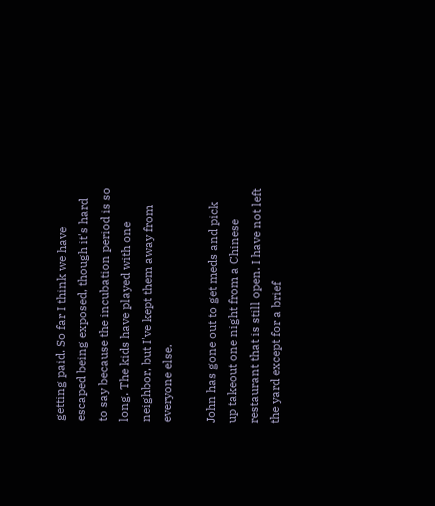getting paid. So far I think we have escaped being exposed, though it's hard to say because the incubation period is so long. The kids have played with one neighbor, but I've kept them away from everyone else.

John has gone out to get meds and pick up takeout one night from a Chinese restaurant that is still open. I have not left the yard except for a brief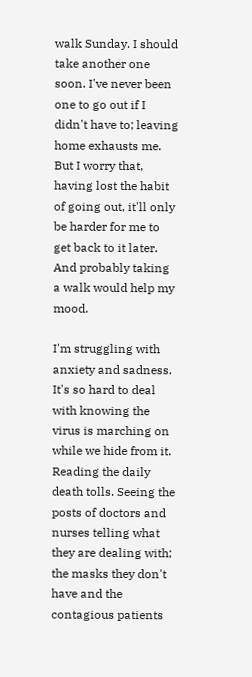walk Sunday. I should take another one soon. I've never been one to go out if I didn't have to; leaving home exhausts me. But I worry that, having lost the habit of going out, it'll only be harder for me to get back to it later. And probably taking a walk would help my mood.

I'm struggling with anxiety and sadness. It's so hard to deal with knowing the virus is marching on while we hide from it. Reading the daily death tolls. Seeing the posts of doctors and nurses telling what they are dealing with; the masks they don't have and the contagious patients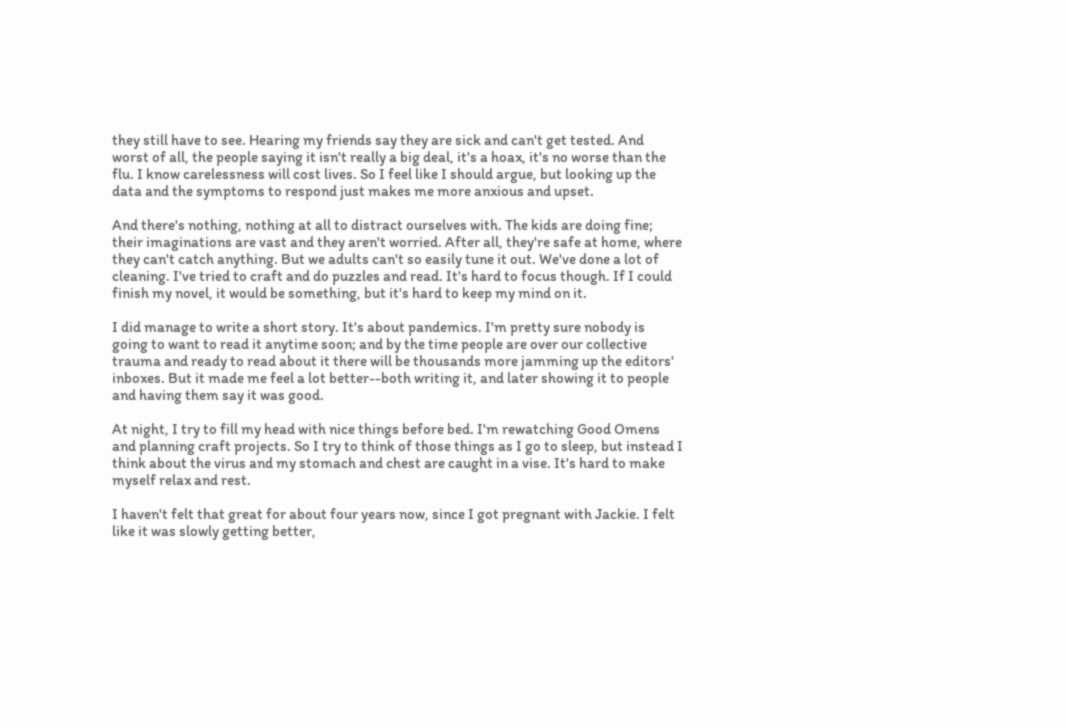they still have to see. Hearing my friends say they are sick and can't get tested. And worst of all, the people saying it isn't really a big deal, it's a hoax, it's no worse than the flu. I know carelessness will cost lives. So I feel like I should argue, but looking up the data and the symptoms to respond just makes me more anxious and upset.

And there's nothing, nothing at all to distract ourselves with. The kids are doing fine; their imaginations are vast and they aren't worried. After all, they're safe at home, where they can't catch anything. But we adults can't so easily tune it out. We've done a lot of cleaning. I've tried to craft and do puzzles and read. It's hard to focus though. If I could finish my novel, it would be something, but it's hard to keep my mind on it.

I did manage to write a short story. It's about pandemics. I'm pretty sure nobody is going to want to read it anytime soon; and by the time people are over our collective trauma and ready to read about it there will be thousands more jamming up the editors' inboxes. But it made me feel a lot better--both writing it, and later showing it to people and having them say it was good.

At night, I try to fill my head with nice things before bed. I'm rewatching Good Omens and planning craft projects. So I try to think of those things as I go to sleep, but instead I think about the virus and my stomach and chest are caught in a vise. It's hard to make myself relax and rest.

I haven't felt that great for about four years now, since I got pregnant with Jackie. I felt like it was slowly getting better,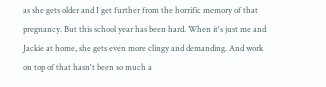as she gets older and I get further from the horrific memory of that pregnancy. But this school year has been hard. When it's just me and Jackie at home, she gets even more clingy and demanding. And work on top of that hasn't been so much a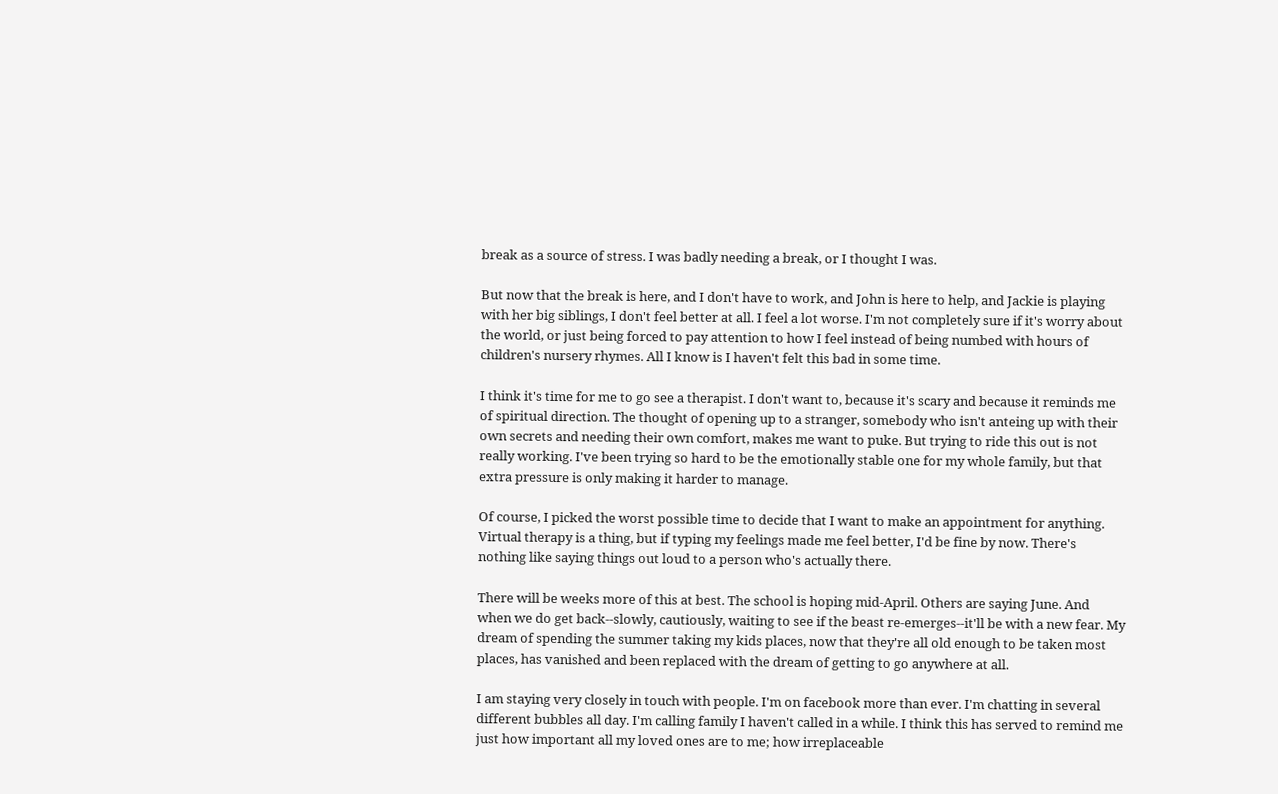break as a source of stress. I was badly needing a break, or I thought I was.

But now that the break is here, and I don't have to work, and John is here to help, and Jackie is playing with her big siblings, I don't feel better at all. I feel a lot worse. I'm not completely sure if it's worry about the world, or just being forced to pay attention to how I feel instead of being numbed with hours of children's nursery rhymes. All I know is I haven't felt this bad in some time.

I think it's time for me to go see a therapist. I don't want to, because it's scary and because it reminds me of spiritual direction. The thought of opening up to a stranger, somebody who isn't anteing up with their own secrets and needing their own comfort, makes me want to puke. But trying to ride this out is not really working. I've been trying so hard to be the emotionally stable one for my whole family, but that extra pressure is only making it harder to manage.

Of course, I picked the worst possible time to decide that I want to make an appointment for anything. Virtual therapy is a thing, but if typing my feelings made me feel better, I'd be fine by now. There's nothing like saying things out loud to a person who's actually there.

There will be weeks more of this at best. The school is hoping mid-April. Others are saying June. And when we do get back--slowly, cautiously, waiting to see if the beast re-emerges--it'll be with a new fear. My dream of spending the summer taking my kids places, now that they're all old enough to be taken most places, has vanished and been replaced with the dream of getting to go anywhere at all.

I am staying very closely in touch with people. I'm on facebook more than ever. I'm chatting in several different bubbles all day. I'm calling family I haven't called in a while. I think this has served to remind me just how important all my loved ones are to me; how irreplaceable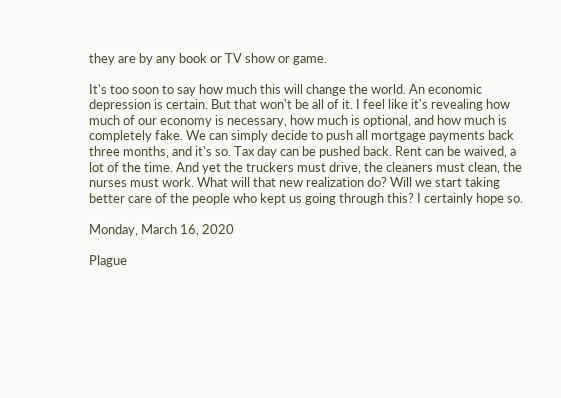they are by any book or TV show or game.

It's too soon to say how much this will change the world. An economic depression is certain. But that won't be all of it. I feel like it's revealing how much of our economy is necessary, how much is optional, and how much is completely fake. We can simply decide to push all mortgage payments back three months, and it's so. Tax day can be pushed back. Rent can be waived, a lot of the time. And yet the truckers must drive, the cleaners must clean, the nurses must work. What will that new realization do? Will we start taking better care of the people who kept us going through this? I certainly hope so.

Monday, March 16, 2020

Plague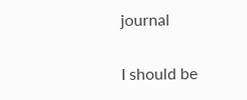journal

I should be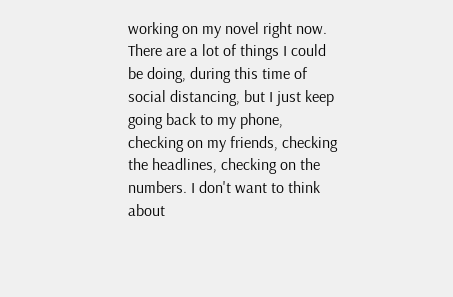working on my novel right now. There are a lot of things I could be doing, during this time of social distancing, but I just keep going back to my phone, checking on my friends, checking the headlines, checking on the numbers. I don't want to think about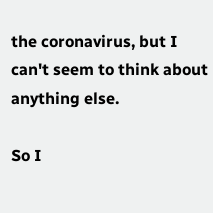the coronavirus, but I can't seem to think about anything else.

So I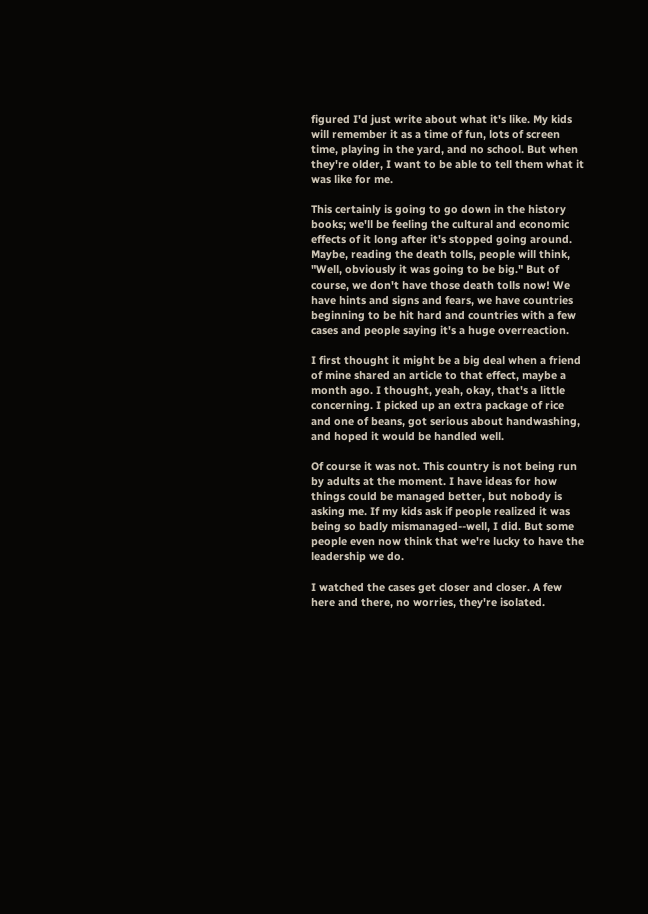figured I'd just write about what it's like. My kids will remember it as a time of fun, lots of screen time, playing in the yard, and no school. But when they're older, I want to be able to tell them what it was like for me.

This certainly is going to go down in the history books; we'll be feeling the cultural and economic effects of it long after it's stopped going around. Maybe, reading the death tolls, people will think, "Well, obviously it was going to be big." But of course, we don't have those death tolls now! We have hints and signs and fears, we have countries beginning to be hit hard and countries with a few cases and people saying it's a huge overreaction.

I first thought it might be a big deal when a friend of mine shared an article to that effect, maybe a month ago. I thought, yeah, okay, that's a little concerning. I picked up an extra package of rice and one of beans, got serious about handwashing, and hoped it would be handled well.

Of course it was not. This country is not being run by adults at the moment. I have ideas for how things could be managed better, but nobody is asking me. If my kids ask if people realized it was being so badly mismanaged--well, I did. But some people even now think that we're lucky to have the leadership we do.

I watched the cases get closer and closer. A few here and there, no worries, they're isolated.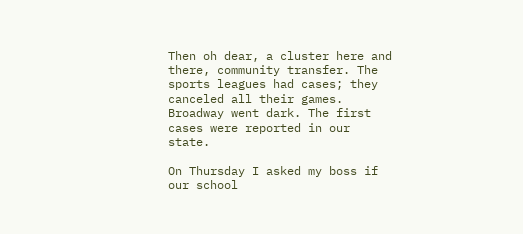Then oh dear, a cluster here and there, community transfer. The sports leagues had cases; they canceled all their games. Broadway went dark. The first cases were reported in our state.

On Thursday I asked my boss if our school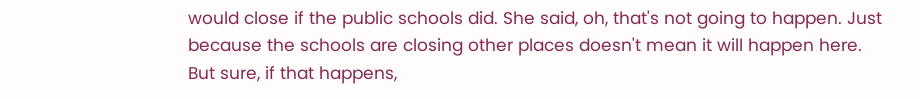would close if the public schools did. She said, oh, that's not going to happen. Just because the schools are closing other places doesn't mean it will happen here. But sure, if that happens,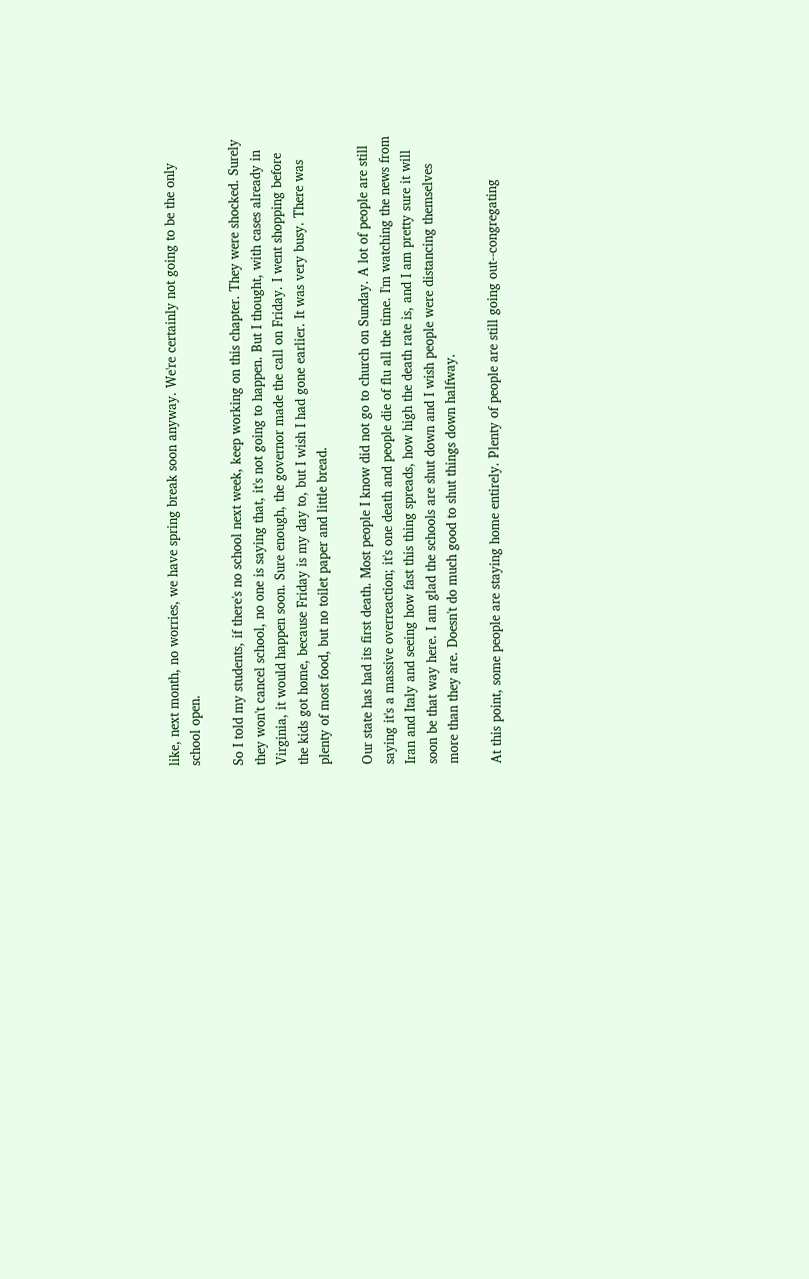like, next month, no worries, we have spring break soon anyway. We're certainly not going to be the only school open.

So I told my students, if there's no school next week, keep working on this chapter. They were shocked. Surely they won't cancel school, no one is saying that, it's not going to happen. But I thought, with cases already in Virginia, it would happen soon. Sure enough, the governor made the call on Friday. I went shopping before the kids got home, because Friday is my day to, but I wish I had gone earlier. It was very busy. There was plenty of most food, but no toilet paper and little bread.

Our state has had its first death. Most people I know did not go to church on Sunday. A lot of people are still saying it's a massive overreaction; it's one death and people die of flu all the time. I'm watching the news from Iran and Italy and seeing how fast this thing spreads, how high the death rate is, and I am pretty sure it will soon be that way here. I am glad the schools are shut down and I wish people were distancing themselves more than they are. Doesn't do much good to shut things down halfway.

At this point, some people are staying home entirely. Plenty of people are still going out--congregating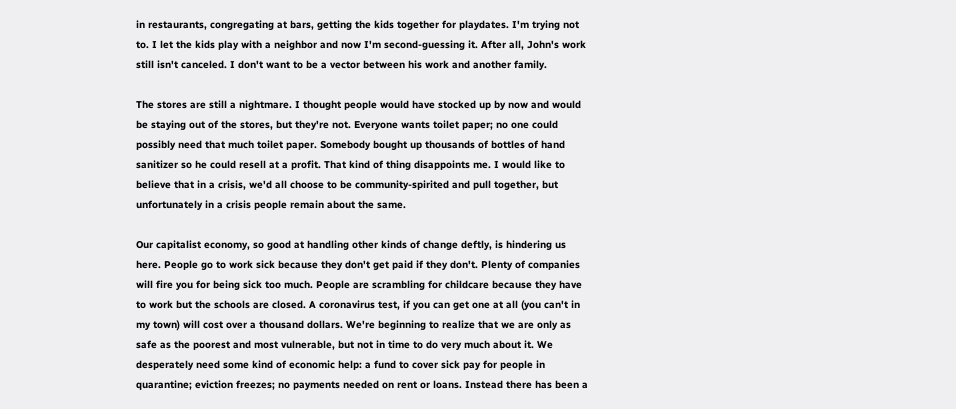in restaurants, congregating at bars, getting the kids together for playdates. I'm trying not to. I let the kids play with a neighbor and now I'm second-guessing it. After all, John's work still isn't canceled. I don't want to be a vector between his work and another family.

The stores are still a nightmare. I thought people would have stocked up by now and would be staying out of the stores, but they're not. Everyone wants toilet paper; no one could possibly need that much toilet paper. Somebody bought up thousands of bottles of hand sanitizer so he could resell at a profit. That kind of thing disappoints me. I would like to believe that in a crisis, we'd all choose to be community-spirited and pull together, but unfortunately in a crisis people remain about the same.

Our capitalist economy, so good at handling other kinds of change deftly, is hindering us here. People go to work sick because they don't get paid if they don't. Plenty of companies will fire you for being sick too much. People are scrambling for childcare because they have to work but the schools are closed. A coronavirus test, if you can get one at all (you can't in my town) will cost over a thousand dollars. We're beginning to realize that we are only as safe as the poorest and most vulnerable, but not in time to do very much about it. We desperately need some kind of economic help: a fund to cover sick pay for people in quarantine; eviction freezes; no payments needed on rent or loans. Instead there has been a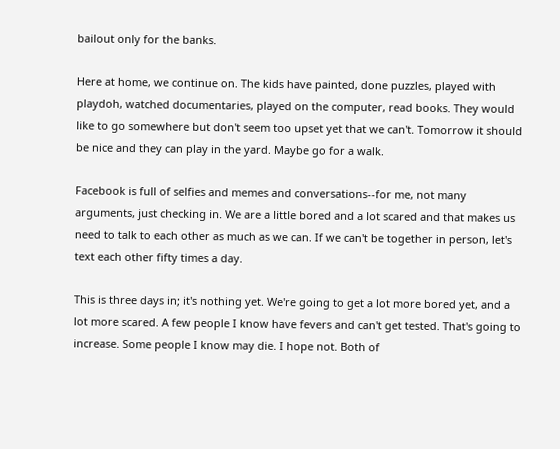bailout only for the banks.

Here at home, we continue on. The kids have painted, done puzzles, played with playdoh, watched documentaries, played on the computer, read books. They would like to go somewhere but don't seem too upset yet that we can't. Tomorrow it should be nice and they can play in the yard. Maybe go for a walk.

Facebook is full of selfies and memes and conversations--for me, not many arguments, just checking in. We are a little bored and a lot scared and that makes us need to talk to each other as much as we can. If we can't be together in person, let's text each other fifty times a day.

This is three days in; it's nothing yet. We're going to get a lot more bored yet, and a lot more scared. A few people I know have fevers and can't get tested. That's going to increase. Some people I know may die. I hope not. Both of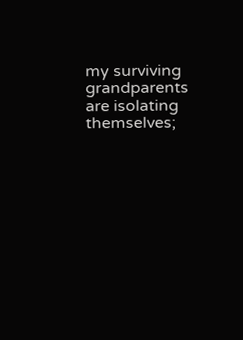my surviving grandparents are isolating themselves;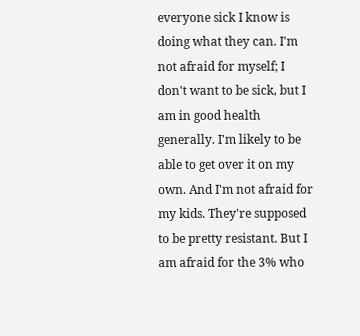everyone sick I know is doing what they can. I'm not afraid for myself; I don't want to be sick, but I am in good health generally. I'm likely to be able to get over it on my own. And I'm not afraid for my kids. They're supposed to be pretty resistant. But I am afraid for the 3% who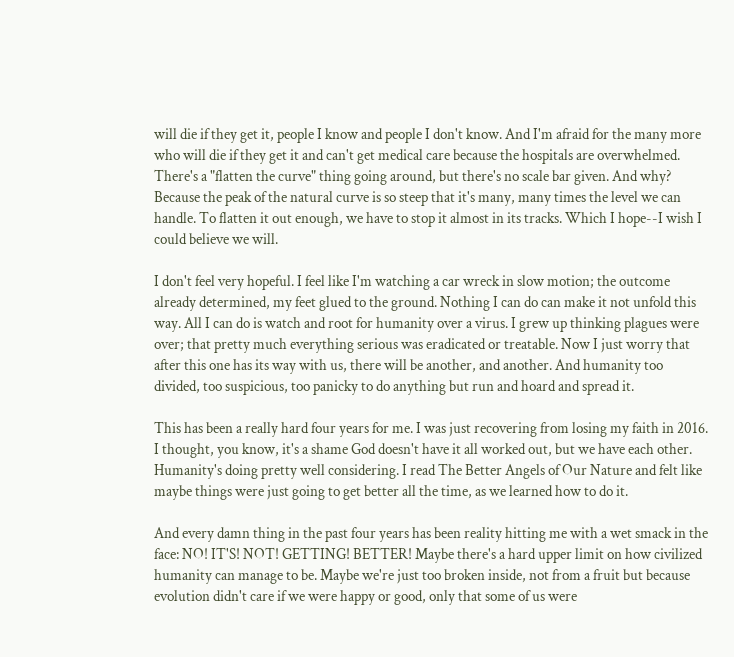will die if they get it, people I know and people I don't know. And I'm afraid for the many more who will die if they get it and can't get medical care because the hospitals are overwhelmed. There's a "flatten the curve" thing going around, but there's no scale bar given. And why? Because the peak of the natural curve is so steep that it's many, many times the level we can handle. To flatten it out enough, we have to stop it almost in its tracks. Which I hope--I wish I could believe we will.

I don't feel very hopeful. I feel like I'm watching a car wreck in slow motion; the outcome already determined, my feet glued to the ground. Nothing I can do can make it not unfold this way. All I can do is watch and root for humanity over a virus. I grew up thinking plagues were over; that pretty much everything serious was eradicated or treatable. Now I just worry that after this one has its way with us, there will be another, and another. And humanity too divided, too suspicious, too panicky to do anything but run and hoard and spread it.

This has been a really hard four years for me. I was just recovering from losing my faith in 2016. I thought, you know, it's a shame God doesn't have it all worked out, but we have each other. Humanity's doing pretty well considering. I read The Better Angels of Our Nature and felt like maybe things were just going to get better all the time, as we learned how to do it.

And every damn thing in the past four years has been reality hitting me with a wet smack in the face: NO! IT'S! NOT! GETTING! BETTER! Maybe there's a hard upper limit on how civilized humanity can manage to be. Maybe we're just too broken inside, not from a fruit but because evolution didn't care if we were happy or good, only that some of us were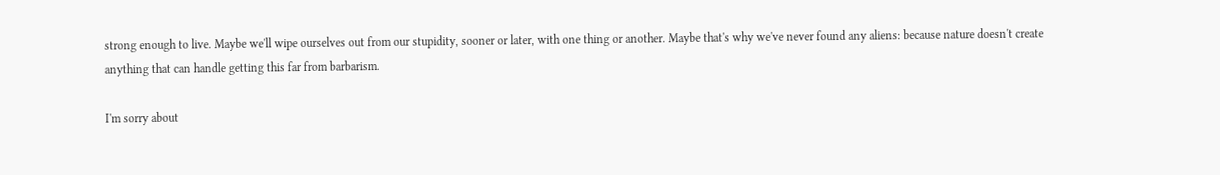strong enough to live. Maybe we'll wipe ourselves out from our stupidity, sooner or later, with one thing or another. Maybe that's why we've never found any aliens: because nature doesn't create anything that can handle getting this far from barbarism.

I'm sorry about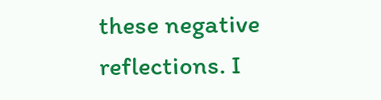these negative reflections. I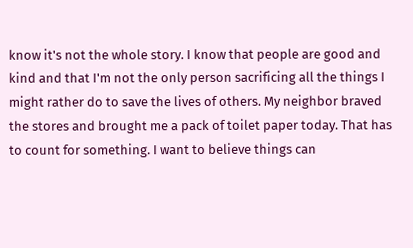know it's not the whole story. I know that people are good and kind and that I'm not the only person sacrificing all the things I might rather do to save the lives of others. My neighbor braved the stores and brought me a pack of toilet paper today. That has to count for something. I want to believe things can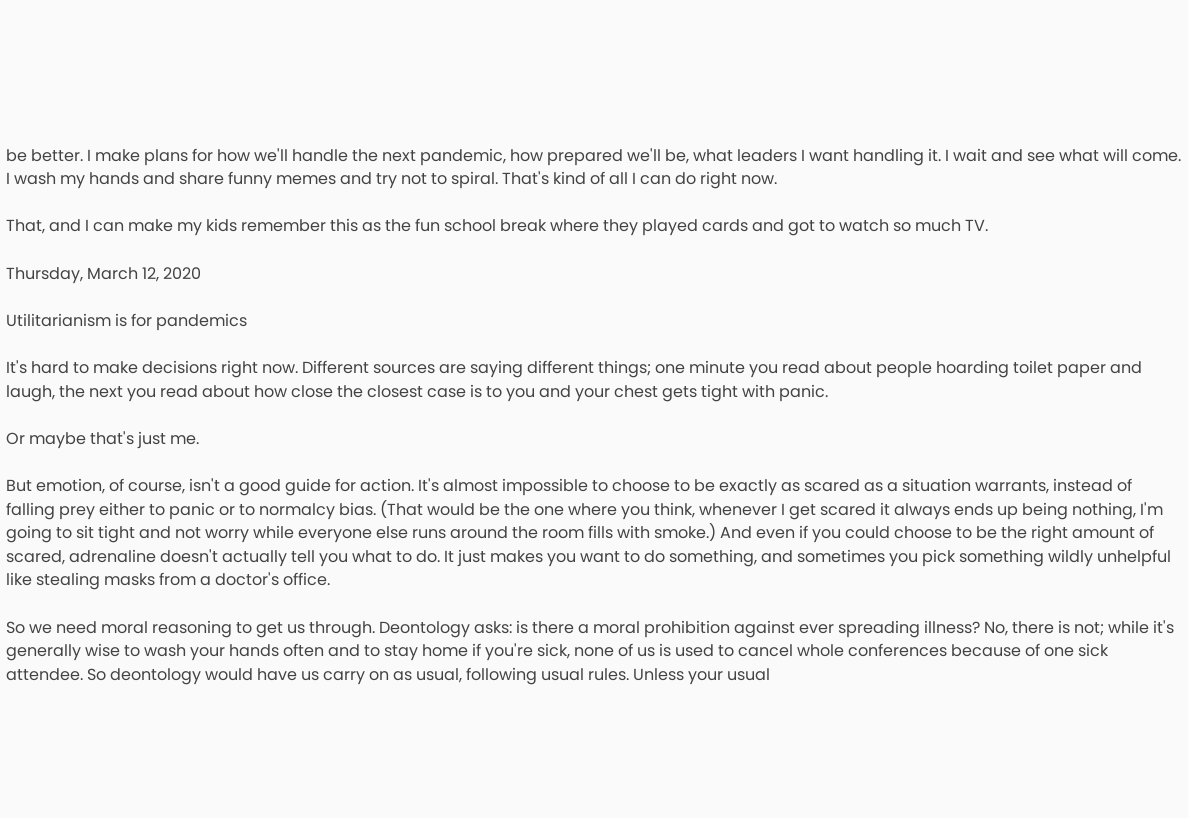be better. I make plans for how we'll handle the next pandemic, how prepared we'll be, what leaders I want handling it. I wait and see what will come. I wash my hands and share funny memes and try not to spiral. That's kind of all I can do right now.

That, and I can make my kids remember this as the fun school break where they played cards and got to watch so much TV.

Thursday, March 12, 2020

Utilitarianism is for pandemics

It's hard to make decisions right now. Different sources are saying different things; one minute you read about people hoarding toilet paper and laugh, the next you read about how close the closest case is to you and your chest gets tight with panic.

Or maybe that's just me.

But emotion, of course, isn't a good guide for action. It's almost impossible to choose to be exactly as scared as a situation warrants, instead of falling prey either to panic or to normalcy bias. (That would be the one where you think, whenever I get scared it always ends up being nothing, I'm going to sit tight and not worry while everyone else runs around the room fills with smoke.) And even if you could choose to be the right amount of scared, adrenaline doesn't actually tell you what to do. It just makes you want to do something, and sometimes you pick something wildly unhelpful like stealing masks from a doctor's office.

So we need moral reasoning to get us through. Deontology asks: is there a moral prohibition against ever spreading illness? No, there is not; while it's generally wise to wash your hands often and to stay home if you're sick, none of us is used to cancel whole conferences because of one sick attendee. So deontology would have us carry on as usual, following usual rules. Unless your usual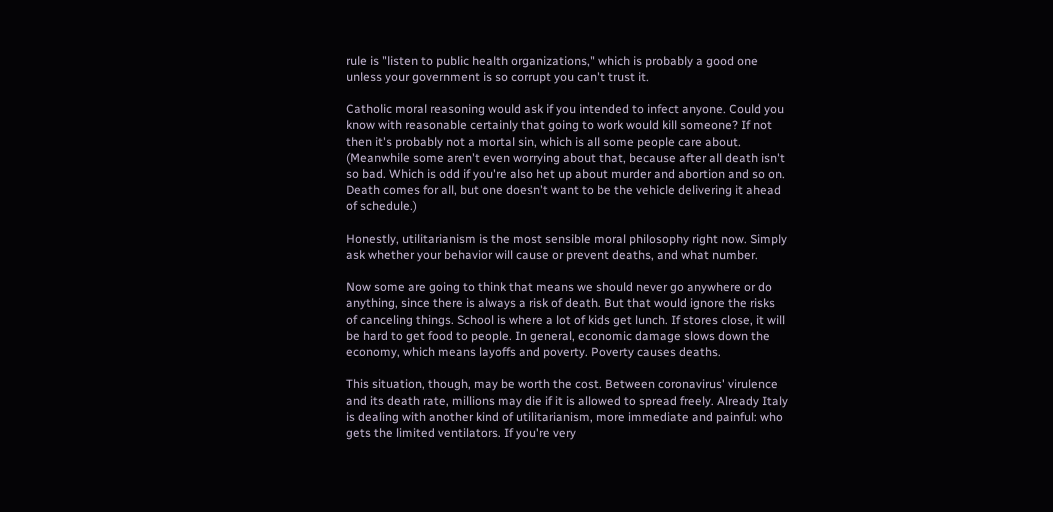rule is "listen to public health organizations," which is probably a good one unless your government is so corrupt you can't trust it.

Catholic moral reasoning would ask if you intended to infect anyone. Could you know with reasonable certainly that going to work would kill someone? If not then it's probably not a mortal sin, which is all some people care about. (Meanwhile some aren't even worrying about that, because after all death isn't so bad. Which is odd if you're also het up about murder and abortion and so on. Death comes for all, but one doesn't want to be the vehicle delivering it ahead of schedule.)

Honestly, utilitarianism is the most sensible moral philosophy right now. Simply ask whether your behavior will cause or prevent deaths, and what number.

Now some are going to think that means we should never go anywhere or do anything, since there is always a risk of death. But that would ignore the risks of canceling things. School is where a lot of kids get lunch. If stores close, it will be hard to get food to people. In general, economic damage slows down the economy, which means layoffs and poverty. Poverty causes deaths.

This situation, though, may be worth the cost. Between coronavirus' virulence and its death rate, millions may die if it is allowed to spread freely. Already Italy is dealing with another kind of utilitarianism, more immediate and painful: who gets the limited ventilators. If you're very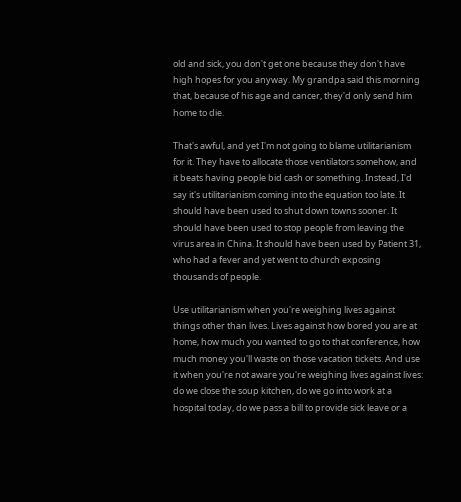old and sick, you don't get one because they don't have high hopes for you anyway. My grandpa said this morning that, because of his age and cancer, they'd only send him home to die.

That's awful, and yet I'm not going to blame utilitarianism for it. They have to allocate those ventilators somehow, and it beats having people bid cash or something. Instead, I'd say it's utilitarianism coming into the equation too late. It should have been used to shut down towns sooner. It should have been used to stop people from leaving the virus area in China. It should have been used by Patient 31, who had a fever and yet went to church exposing thousands of people.

Use utilitarianism when you're weighing lives against things other than lives. Lives against how bored you are at home, how much you wanted to go to that conference, how much money you'll waste on those vacation tickets. And use it when you're not aware you're weighing lives against lives: do we close the soup kitchen, do we go into work at a hospital today, do we pass a bill to provide sick leave or a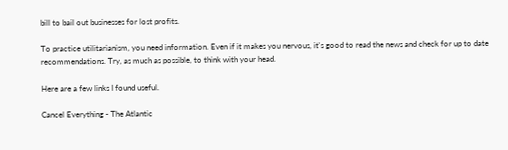bill to bail out businesses for lost profits.

To practice utilitarianism, you need information. Even if it makes you nervous, it's good to read the news and check for up to date recommendations. Try, as much as possible, to think with your head.

Here are a few links I found useful.

Cancel Everything - The Atlantic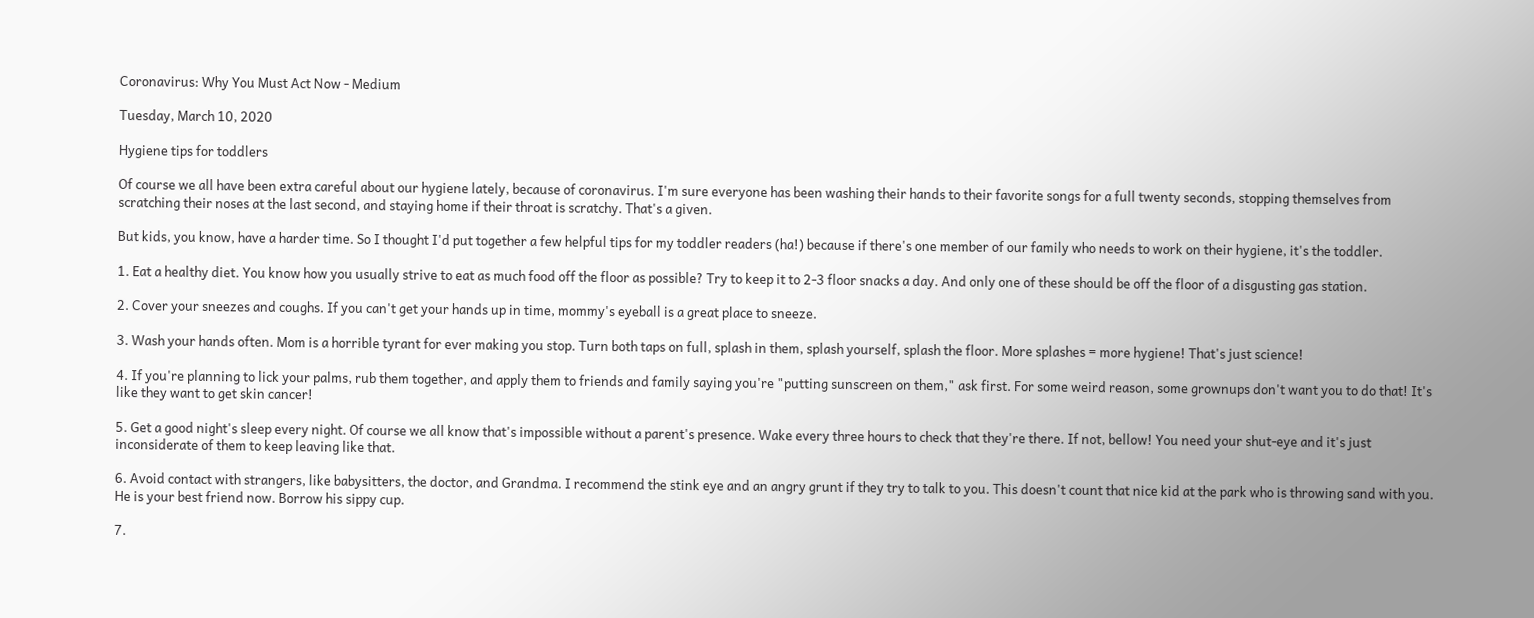Coronavirus: Why You Must Act Now - Medium

Tuesday, March 10, 2020

Hygiene tips for toddlers

Of course we all have been extra careful about our hygiene lately, because of coronavirus. I'm sure everyone has been washing their hands to their favorite songs for a full twenty seconds, stopping themselves from scratching their noses at the last second, and staying home if their throat is scratchy. That's a given.

But kids, you know, have a harder time. So I thought I'd put together a few helpful tips for my toddler readers (ha!) because if there's one member of our family who needs to work on their hygiene, it's the toddler.

1. Eat a healthy diet. You know how you usually strive to eat as much food off the floor as possible? Try to keep it to 2-3 floor snacks a day. And only one of these should be off the floor of a disgusting gas station.

2. Cover your sneezes and coughs. If you can't get your hands up in time, mommy's eyeball is a great place to sneeze.

3. Wash your hands often. Mom is a horrible tyrant for ever making you stop. Turn both taps on full, splash in them, splash yourself, splash the floor. More splashes = more hygiene! That's just science!

4. If you're planning to lick your palms, rub them together, and apply them to friends and family saying you're "putting sunscreen on them," ask first. For some weird reason, some grownups don't want you to do that! It's like they want to get skin cancer!

5. Get a good night's sleep every night. Of course we all know that's impossible without a parent's presence. Wake every three hours to check that they're there. If not, bellow! You need your shut-eye and it's just inconsiderate of them to keep leaving like that.

6. Avoid contact with strangers, like babysitters, the doctor, and Grandma. I recommend the stink eye and an angry grunt if they try to talk to you. This doesn't count that nice kid at the park who is throwing sand with you. He is your best friend now. Borrow his sippy cup.

7.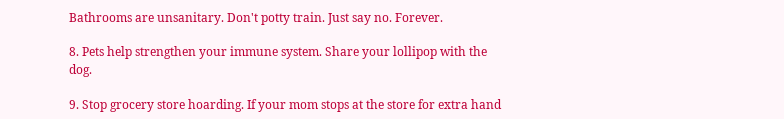Bathrooms are unsanitary. Don't potty train. Just say no. Forever.

8. Pets help strengthen your immune system. Share your lollipop with the dog.

9. Stop grocery store hoarding. If your mom stops at the store for extra hand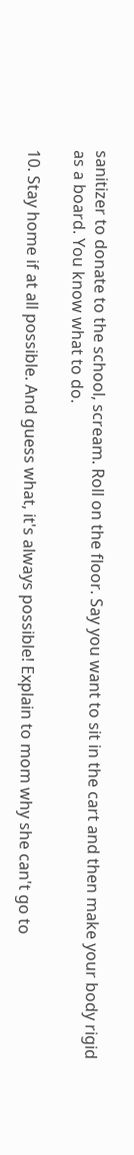sanitizer to donate to the school, scream. Roll on the floor. Say you want to sit in the cart and then make your body rigid as a board. You know what to do.

10. Stay home if at all possible. And guess what, it's always possible! Explain to mom why she can't go to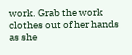work. Grab the work clothes out of her hands as she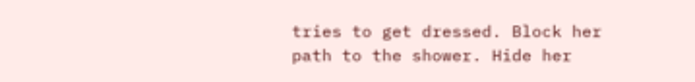tries to get dressed. Block her path to the shower. Hide her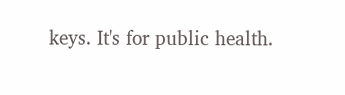keys. It's for public health.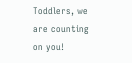Toddlers, we are counting on you!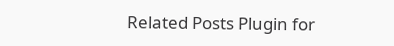Related Posts Plugin for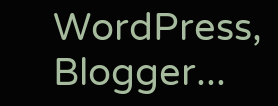WordPress, Blogger...